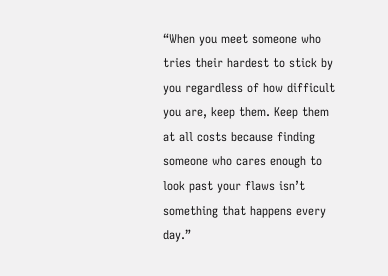“When you meet someone who tries their hardest to stick by you regardless of how difficult you are, keep them. Keep them at all costs because finding someone who cares enough to look past your flaws isn’t something that happens every day.”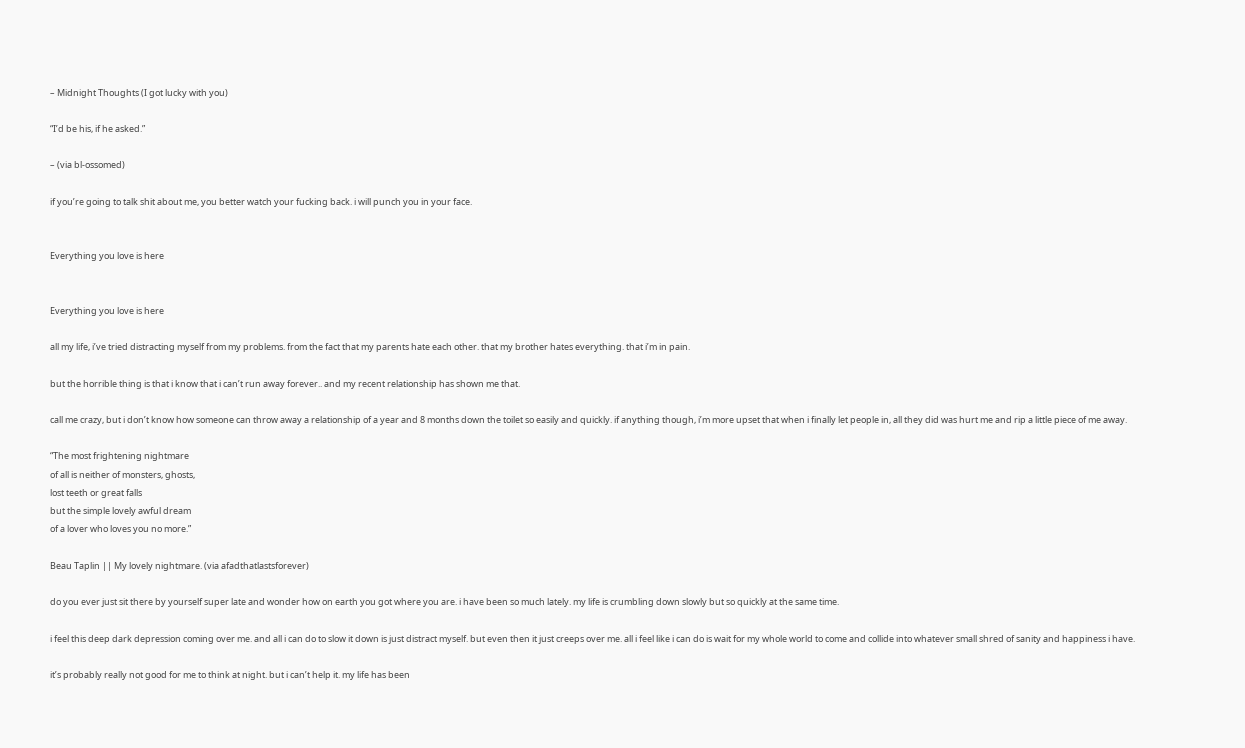– Midnight Thoughts (I got lucky with you)

“I’d be his, if he asked.”

– (via bl-ossomed)

if you’re going to talk shit about me, you better watch your fucking back. i will punch you in your face.


Everything you love is here


Everything you love is here

all my life, i’ve tried distracting myself from my problems. from the fact that my parents hate each other. that my brother hates everything. that i’m in pain.

but the horrible thing is that i know that i can’t run away forever.. and my recent relationship has shown me that.

call me crazy, but i don’t know how someone can throw away a relationship of a year and 8 months down the toilet so easily and quickly. if anything though, i’m more upset that when i finally let people in, all they did was hurt me and rip a little piece of me away.

“The most frightening nightmare
of all is neither of monsters, ghosts,
lost teeth or great falls
but the simple lovely awful dream
of a lover who loves you no more.”

Beau Taplin || My lovely nightmare. (via afadthatlastsforever)

do you ever just sit there by yourself super late and wonder how on earth you got where you are. i have been so much lately. my life is crumbling down slowly but so quickly at the same time.

i feel this deep dark depression coming over me. and all i can do to slow it down is just distract myself. but even then it just creeps over me. all i feel like i can do is wait for my whole world to come and collide into whatever small shred of sanity and happiness i have.

it’s probably really not good for me to think at night. but i can’t help it. my life has been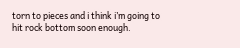torn to pieces and i think i’m going to hit rock bottom soon enough.